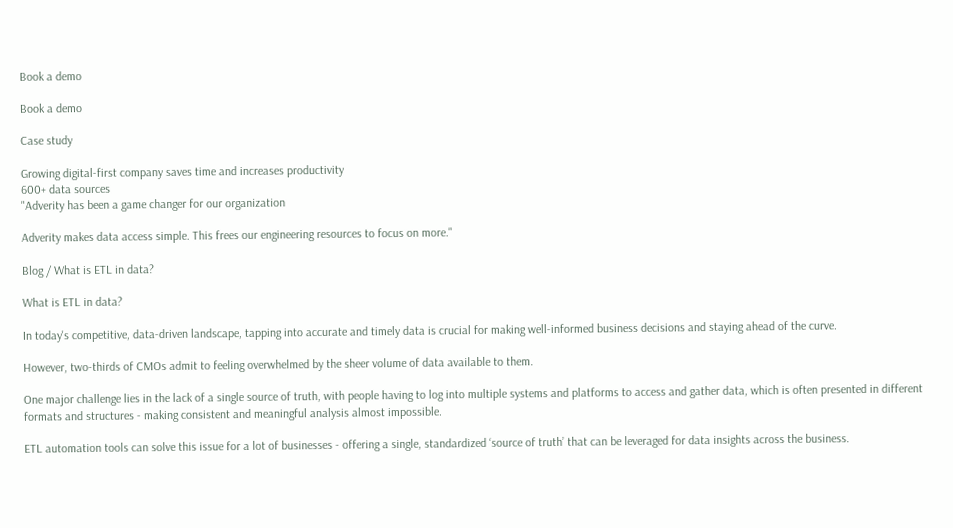Book a demo

Book a demo

Case study

Growing digital-first company saves time and increases productivity
600+ data sources
"Adverity has been a game changer for our organization

Adverity makes data access simple. This frees our engineering resources to focus on more."

Blog / What is ETL in data?

What is ETL in data?

In today's competitive, data-driven landscape, tapping into accurate and timely data is crucial for making well-informed business decisions and staying ahead of the curve.

However, two-thirds of CMOs admit to feeling overwhelmed by the sheer volume of data available to them.

One major challenge lies in the lack of a single source of truth, with people having to log into multiple systems and platforms to access and gather data, which is often presented in different formats and structures - making consistent and meaningful analysis almost impossible.

ETL automation tools can solve this issue for a lot of businesses - offering a single, standardized ‘source of truth’ that can be leveraged for data insights across the business.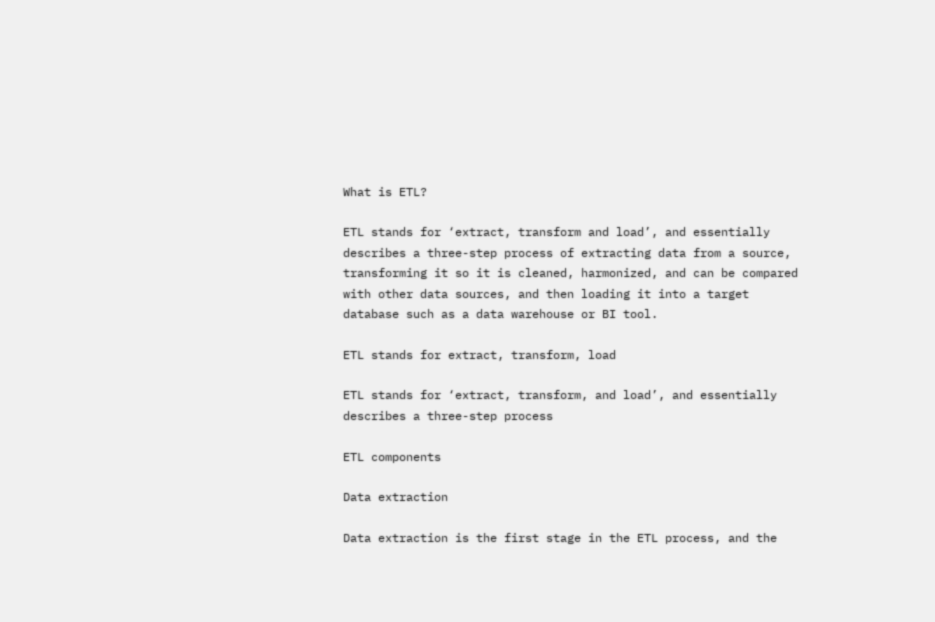What is ETL?

ETL stands for ‘extract, transform and load’, and essentially describes a three-step process of extracting data from a source, transforming it so it is cleaned, harmonized, and can be compared with other data sources, and then loading it into a target database such as a data warehouse or BI tool.

ETL stands for extract, transform, load

ETL stands for ‘extract, transform, and load’, and essentially describes a three-step process

ETL components

Data extraction

Data extraction is the first stage in the ETL process, and the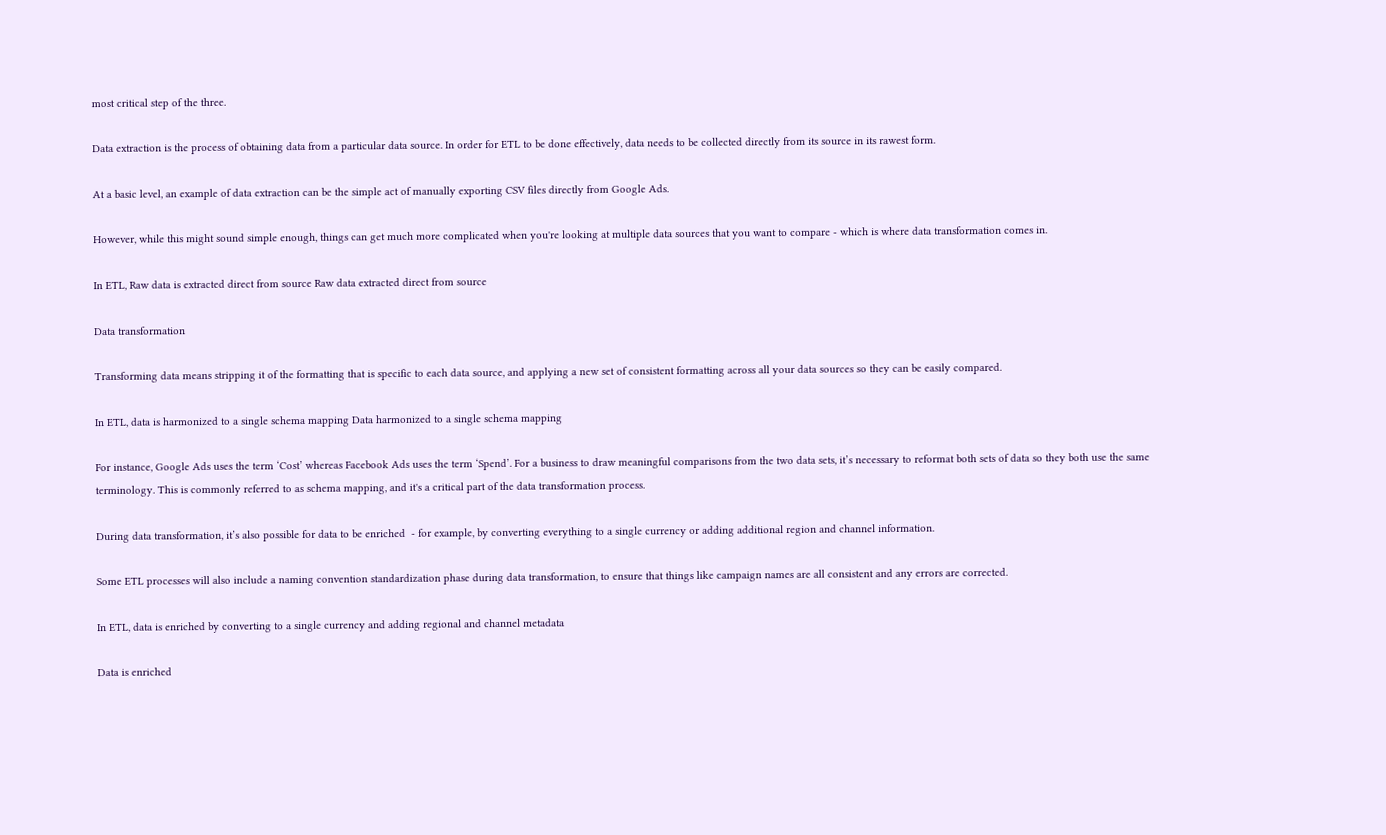most critical step of the three.

Data extraction is the process of obtaining data from a particular data source. In order for ETL to be done effectively, data needs to be collected directly from its source in its rawest form.

At a basic level, an example of data extraction can be the simple act of manually exporting CSV files directly from Google Ads.

However, while this might sound simple enough, things can get much more complicated when you're looking at multiple data sources that you want to compare - which is where data transformation comes in.

In ETL, Raw data is extracted direct from source Raw data extracted direct from source

Data transformation

Transforming data means stripping it of the formatting that is specific to each data source, and applying a new set of consistent formatting across all your data sources so they can be easily compared.

In ETL, data is harmonized to a single schema mapping Data harmonized to a single schema mapping

For instance, Google Ads uses the term ‘Cost’ whereas Facebook Ads uses the term ‘Spend’. For a business to draw meaningful comparisons from the two data sets, it’s necessary to reformat both sets of data so they both use the same terminology. This is commonly referred to as schema mapping, and it's a critical part of the data transformation process.

During data transformation, it’s also possible for data to be enriched  - for example, by converting everything to a single currency or adding additional region and channel information.

Some ETL processes will also include a naming convention standardization phase during data transformation, to ensure that things like campaign names are all consistent and any errors are corrected.

In ETL, data is enriched by converting to a single currency and adding regional and channel metadata

Data is enriched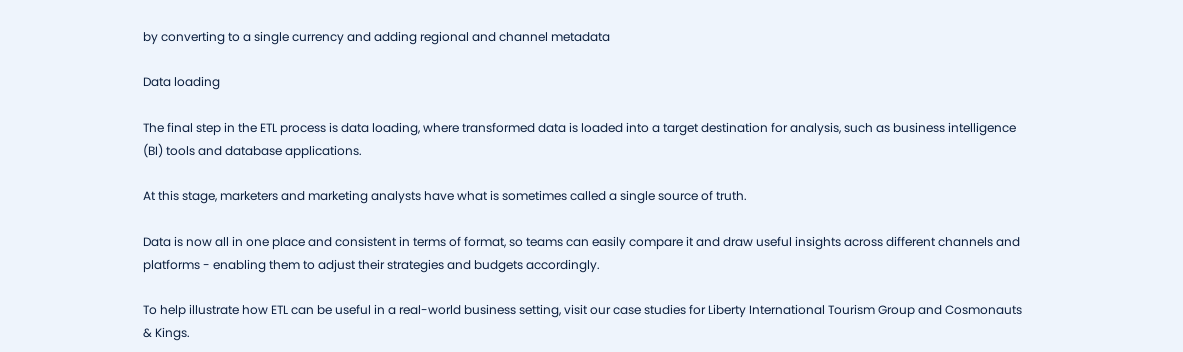by converting to a single currency and adding regional and channel metadata

Data loading

The final step in the ETL process is data loading, where transformed data is loaded into a target destination for analysis, such as business intelligence (BI) tools and database applications.

At this stage, marketers and marketing analysts have what is sometimes called a single source of truth.

Data is now all in one place and consistent in terms of format, so teams can easily compare it and draw useful insights across different channels and platforms - enabling them to adjust their strategies and budgets accordingly.

To help illustrate how ETL can be useful in a real-world business setting, visit our case studies for Liberty International Tourism Group and Cosmonauts & Kings.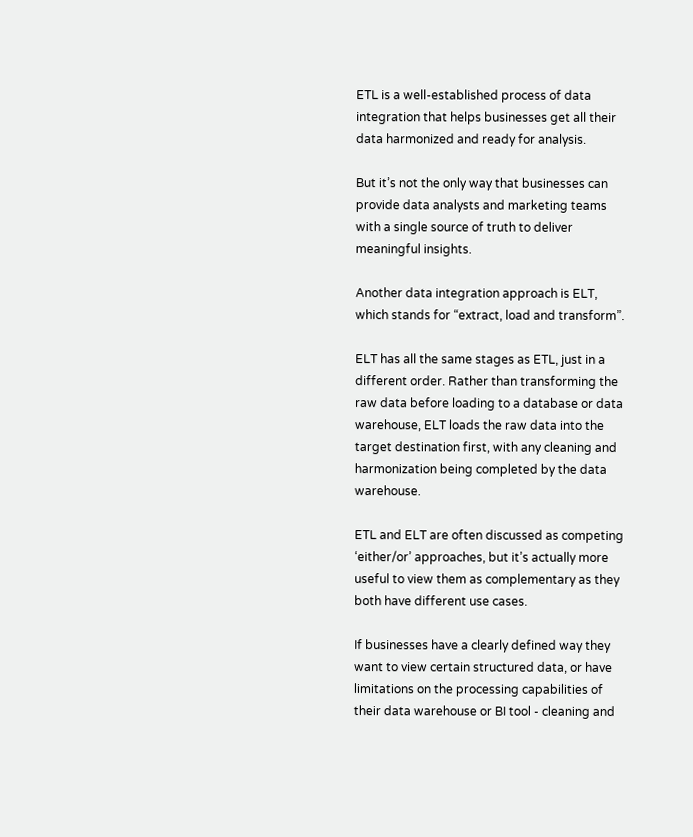ETL is a well-established process of data integration that helps businesses get all their data harmonized and ready for analysis.

But it’s not the only way that businesses can provide data analysts and marketing teams with a single source of truth to deliver meaningful insights.

Another data integration approach is ELT, which stands for “extract, load and transform”.

ELT has all the same stages as ETL, just in a different order. Rather than transforming the raw data before loading to a database or data warehouse, ELT loads the raw data into the target destination first, with any cleaning and harmonization being completed by the data warehouse.

ETL and ELT are often discussed as competing ‘either/or’ approaches, but it’s actually more useful to view them as complementary as they both have different use cases.

If businesses have a clearly defined way they want to view certain structured data, or have limitations on the processing capabilities of their data warehouse or BI tool - cleaning and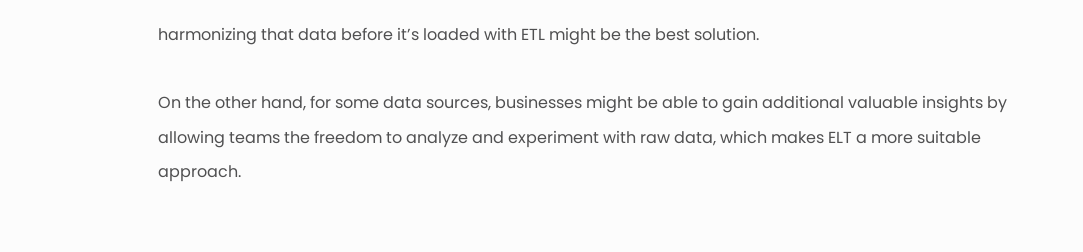harmonizing that data before it’s loaded with ETL might be the best solution.

On the other hand, for some data sources, businesses might be able to gain additional valuable insights by allowing teams the freedom to analyze and experiment with raw data, which makes ELT a more suitable approach.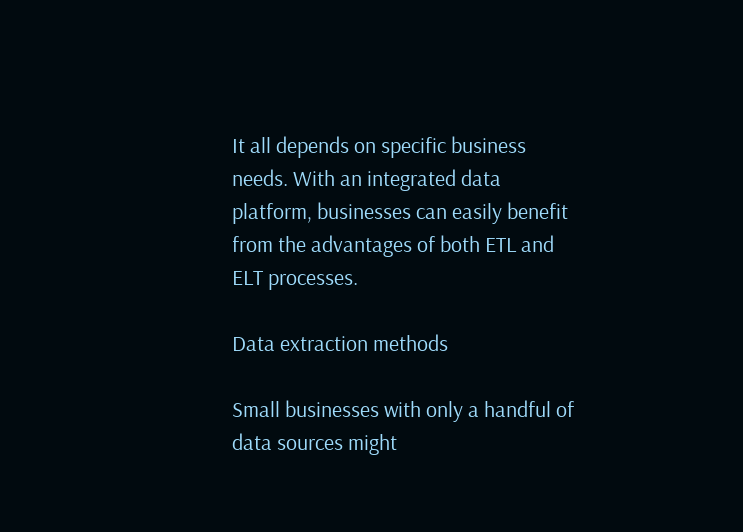It all depends on specific business needs. With an integrated data platform, businesses can easily benefit from the advantages of both ETL and ELT processes.

Data extraction methods

Small businesses with only a handful of data sources might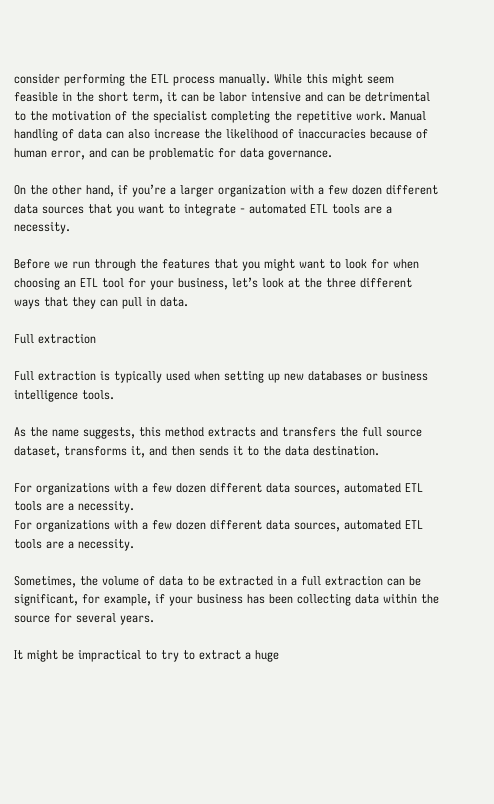consider performing the ETL process manually. While this might seem feasible in the short term, it can be labor intensive and can be detrimental to the motivation of the specialist completing the repetitive work. Manual handling of data can also increase the likelihood of inaccuracies because of human error, and can be problematic for data governance.

On the other hand, if you’re a larger organization with a few dozen different data sources that you want to integrate - automated ETL tools are a necessity.

Before we run through the features that you might want to look for when choosing an ETL tool for your business, let’s look at the three different ways that they can pull in data.

Full extraction

Full extraction is typically used when setting up new databases or business intelligence tools.

As the name suggests, this method extracts and transfers the full source dataset, transforms it, and then sends it to the data destination.

For organizations with a few dozen different data sources, automated ETL tools are a necessity.
For organizations with a few dozen different data sources, automated ETL tools are a necessity.

Sometimes, the volume of data to be extracted in a full extraction can be significant, for example, if your business has been collecting data within the source for several years.

It might be impractical to try to extract a huge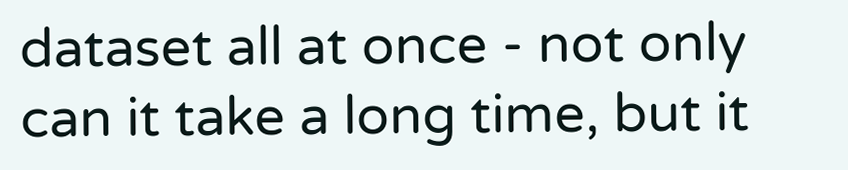dataset all at once - not only can it take a long time, but it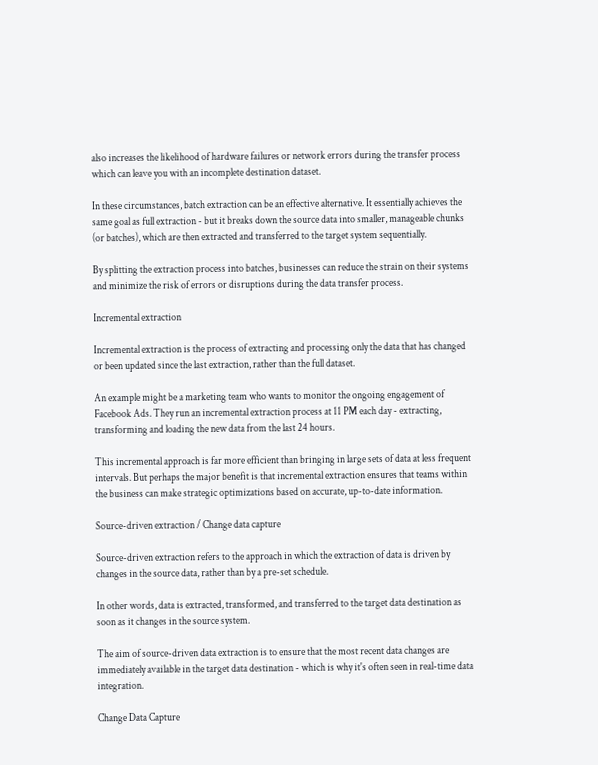also increases the likelihood of hardware failures or network errors during the transfer process which can leave you with an incomplete destination dataset.

In these circumstances, batch extraction can be an effective alternative. It essentially achieves the same goal as full extraction - but it breaks down the source data into smaller, manageable chunks (or batches), which are then extracted and transferred to the target system sequentially.

By splitting the extraction process into batches, businesses can reduce the strain on their systems and minimize the risk of errors or disruptions during the data transfer process.

Incremental extraction

Incremental extraction is the process of extracting and processing only the data that has changed or been updated since the last extraction, rather than the full dataset.

An example might be a marketing team who wants to monitor the ongoing engagement of Facebook Ads. They run an incremental extraction process at 11 PM each day - extracting, transforming and loading the new data from the last 24 hours.

This incremental approach is far more efficient than bringing in large sets of data at less frequent intervals. But perhaps the major benefit is that incremental extraction ensures that teams within the business can make strategic optimizations based on accurate, up-to-date information.

Source-driven extraction / Change data capture

Source-driven extraction refers to the approach in which the extraction of data is driven by changes in the source data, rather than by a pre-set schedule.

In other words, data is extracted, transformed, and transferred to the target data destination as soon as it changes in the source system.

The aim of source-driven data extraction is to ensure that the most recent data changes are immediately available in the target data destination - which is why it's often seen in real-time data integration.

Change Data Capture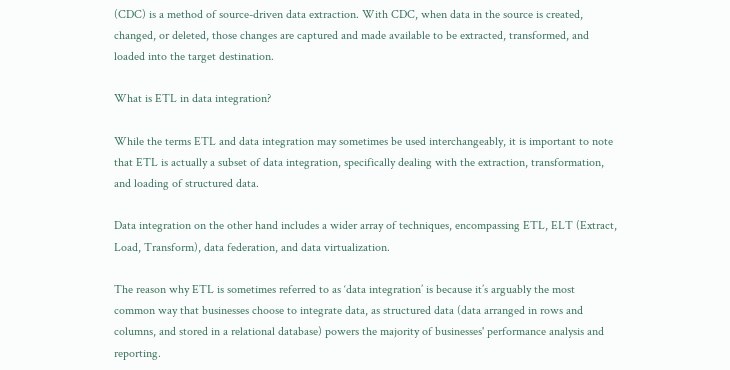(CDC) is a method of source-driven data extraction. With CDC, when data in the source is created, changed, or deleted, those changes are captured and made available to be extracted, transformed, and loaded into the target destination.

What is ETL in data integration?

While the terms ETL and data integration may sometimes be used interchangeably, it is important to note that ETL is actually a subset of data integration, specifically dealing with the extraction, transformation, and loading of structured data.

Data integration on the other hand includes a wider array of techniques, encompassing ETL, ELT (Extract, Load, Transform), data federation, and data virtualization.

The reason why ETL is sometimes referred to as ‘data integration’ is because it’s arguably the most common way that businesses choose to integrate data, as structured data (data arranged in rows and columns, and stored in a relational database) powers the majority of businesses' performance analysis and reporting.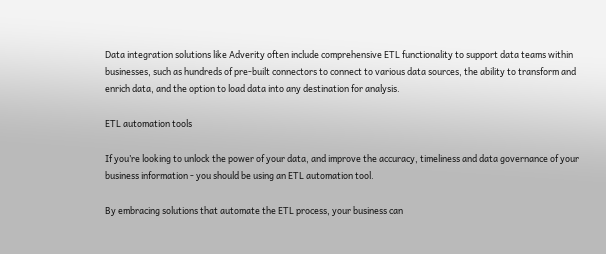Data integration solutions like Adverity often include comprehensive ETL functionality to support data teams within businesses, such as hundreds of pre-built connectors to connect to various data sources, the ability to transform and enrich data, and the option to load data into any destination for analysis.

ETL automation tools

If you’re looking to unlock the power of your data, and improve the accuracy, timeliness and data governance of your business information - you should be using an ETL automation tool.

By embracing solutions that automate the ETL process, your business can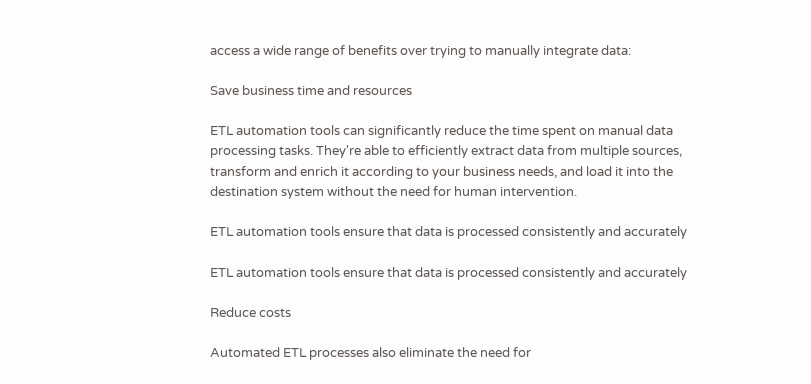access a wide range of benefits over trying to manually integrate data:

Save business time and resources

ETL automation tools can significantly reduce the time spent on manual data processing tasks. They're able to efficiently extract data from multiple sources, transform and enrich it according to your business needs, and load it into the destination system without the need for human intervention.

ETL automation tools ensure that data is processed consistently and accurately

ETL automation tools ensure that data is processed consistently and accurately

Reduce costs

Automated ETL processes also eliminate the need for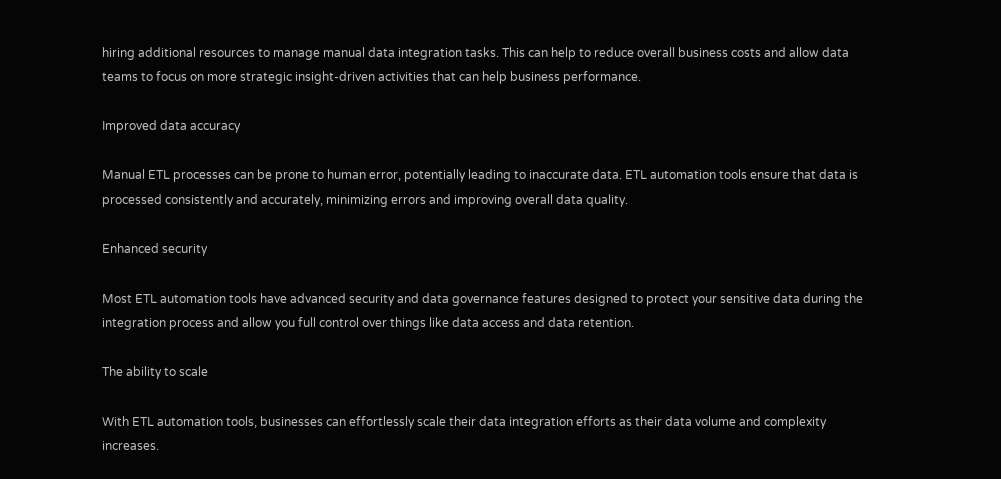hiring additional resources to manage manual data integration tasks. This can help to reduce overall business costs and allow data teams to focus on more strategic insight-driven activities that can help business performance.

Improved data accuracy

Manual ETL processes can be prone to human error, potentially leading to inaccurate data. ETL automation tools ensure that data is processed consistently and accurately, minimizing errors and improving overall data quality.

Enhanced security

Most ETL automation tools have advanced security and data governance features designed to protect your sensitive data during the integration process and allow you full control over things like data access and data retention.

The ability to scale

With ETL automation tools, businesses can effortlessly scale their data integration efforts as their data volume and complexity increases.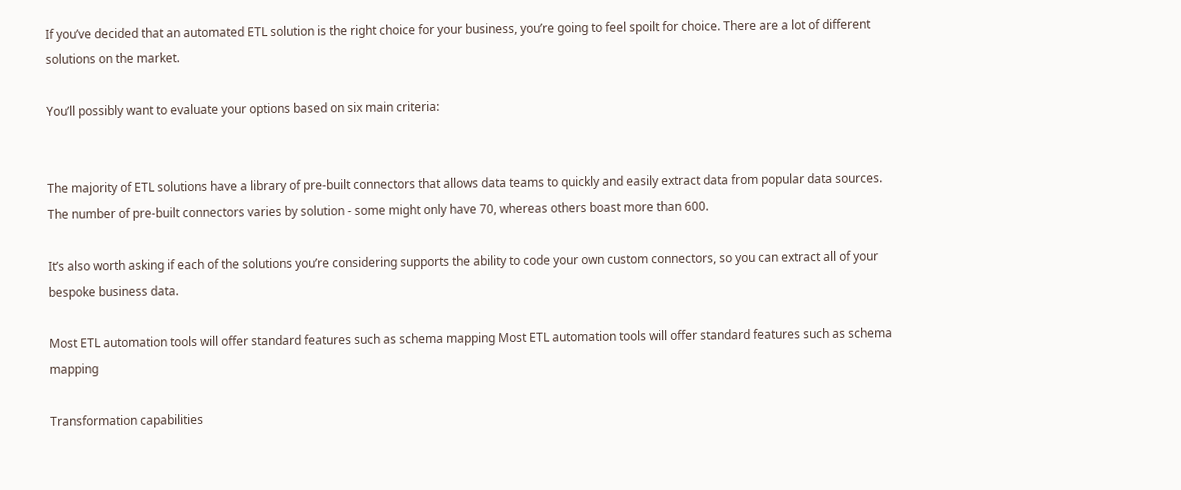If you’ve decided that an automated ETL solution is the right choice for your business, you’re going to feel spoilt for choice. There are a lot of different solutions on the market.

You’ll possibly want to evaluate your options based on six main criteria:


The majority of ETL solutions have a library of pre-built connectors that allows data teams to quickly and easily extract data from popular data sources. The number of pre-built connectors varies by solution - some might only have 70, whereas others boast more than 600.

It’s also worth asking if each of the solutions you’re considering supports the ability to code your own custom connectors, so you can extract all of your bespoke business data.

Most ETL automation tools will offer standard features such as schema mapping Most ETL automation tools will offer standard features such as schema mapping

Transformation capabilities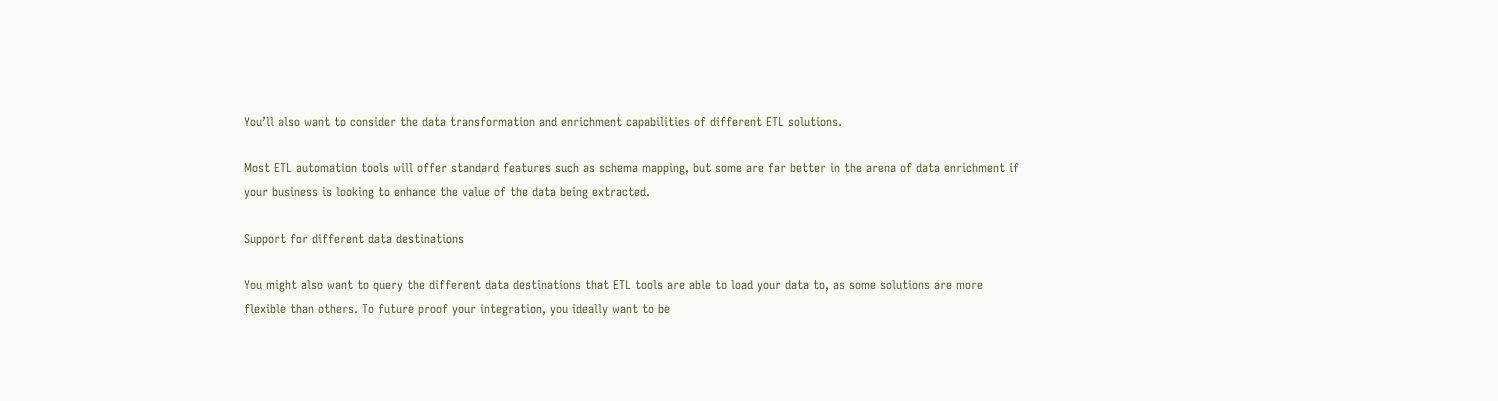You’ll also want to consider the data transformation and enrichment capabilities of different ETL solutions.

Most ETL automation tools will offer standard features such as schema mapping, but some are far better in the arena of data enrichment if your business is looking to enhance the value of the data being extracted.

Support for different data destinations

You might also want to query the different data destinations that ETL tools are able to load your data to, as some solutions are more flexible than others. To future proof your integration, you ideally want to be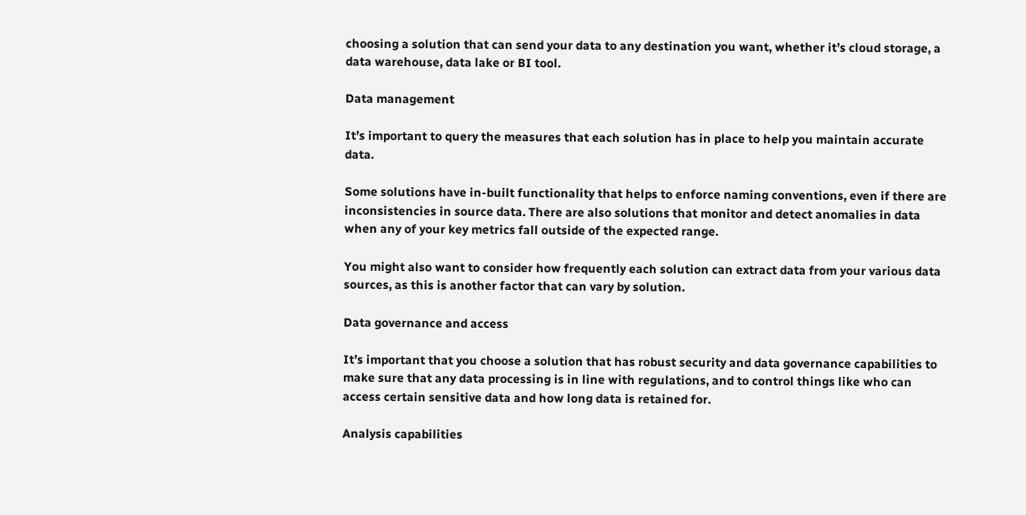choosing a solution that can send your data to any destination you want, whether it’s cloud storage, a data warehouse, data lake or BI tool.

Data management

It’s important to query the measures that each solution has in place to help you maintain accurate data.

Some solutions have in-built functionality that helps to enforce naming conventions, even if there are inconsistencies in source data. There are also solutions that monitor and detect anomalies in data when any of your key metrics fall outside of the expected range.

You might also want to consider how frequently each solution can extract data from your various data sources, as this is another factor that can vary by solution.

Data governance and access

It’s important that you choose a solution that has robust security and data governance capabilities to make sure that any data processing is in line with regulations, and to control things like who can access certain sensitive data and how long data is retained for.

Analysis capabilities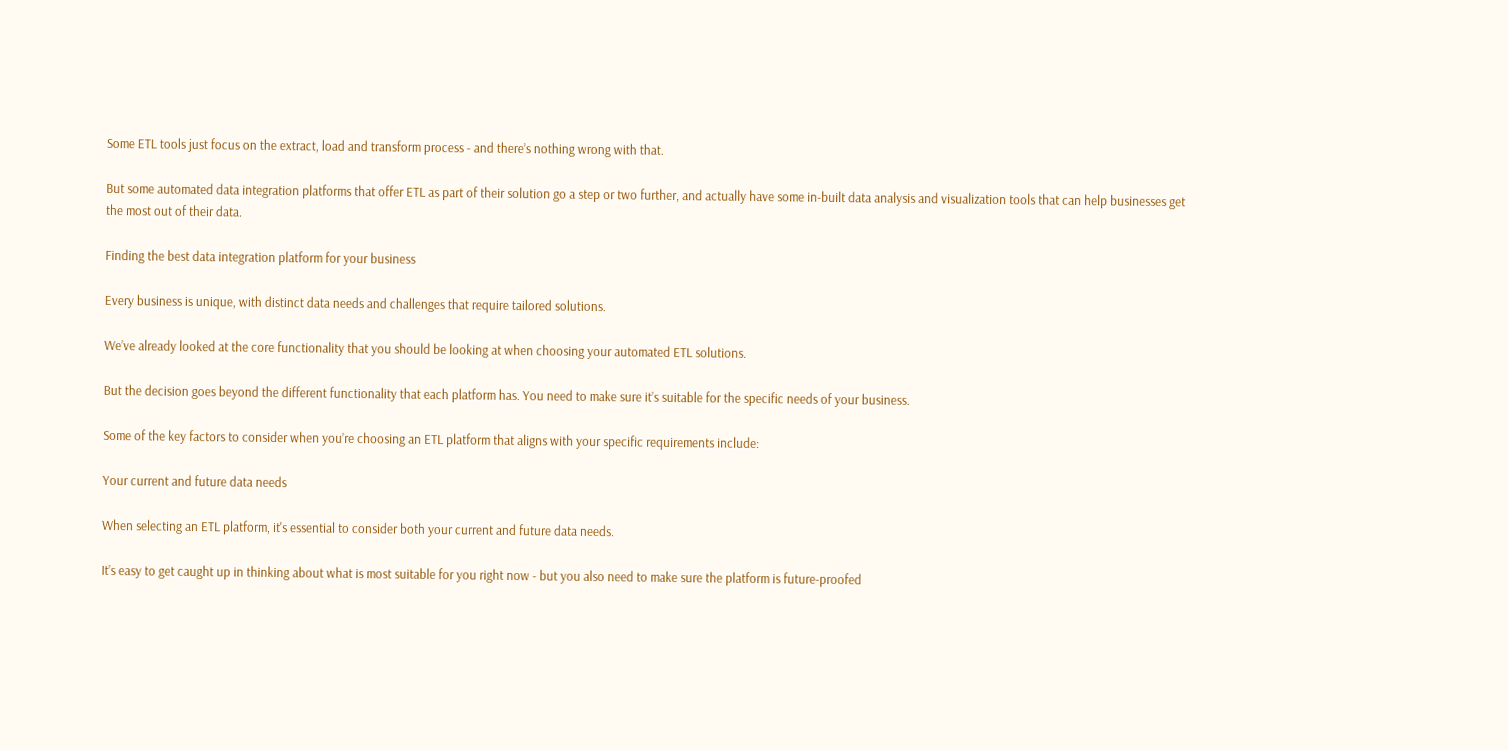Some ETL tools just focus on the extract, load and transform process - and there’s nothing wrong with that.

But some automated data integration platforms that offer ETL as part of their solution go a step or two further, and actually have some in-built data analysis and visualization tools that can help businesses get the most out of their data.

Finding the best data integration platform for your business

Every business is unique, with distinct data needs and challenges that require tailored solutions.

We’ve already looked at the core functionality that you should be looking at when choosing your automated ETL solutions.

But the decision goes beyond the different functionality that each platform has. You need to make sure it’s suitable for the specific needs of your business.

Some of the key factors to consider when you’re choosing an ETL platform that aligns with your specific requirements include:

Your current and future data needs

When selecting an ETL platform, it's essential to consider both your current and future data needs.

It’s easy to get caught up in thinking about what is most suitable for you right now - but you also need to make sure the platform is future-proofed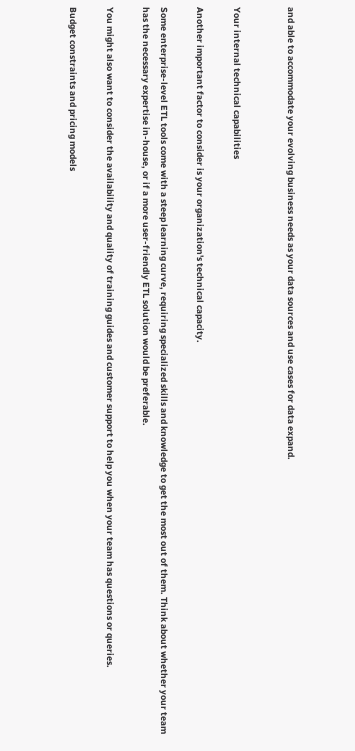and able to accommodate your evolving business needs as your data sources and use cases for data expand.


Your internal technical capabilities

Another important factor to consider is your organization's technical capacity.

Some enterprise-level ETL tools come with a steep learning curve, requiring specialized skills and knowledge to get the most out of them. Think about whether your team has the necessary expertise in-house, or if a more user-friendly ETL solution would be preferable.

You might also want to consider the availability and quality of training guides and customer support to help you when your team has questions or queries.

Budget constraints and pricing models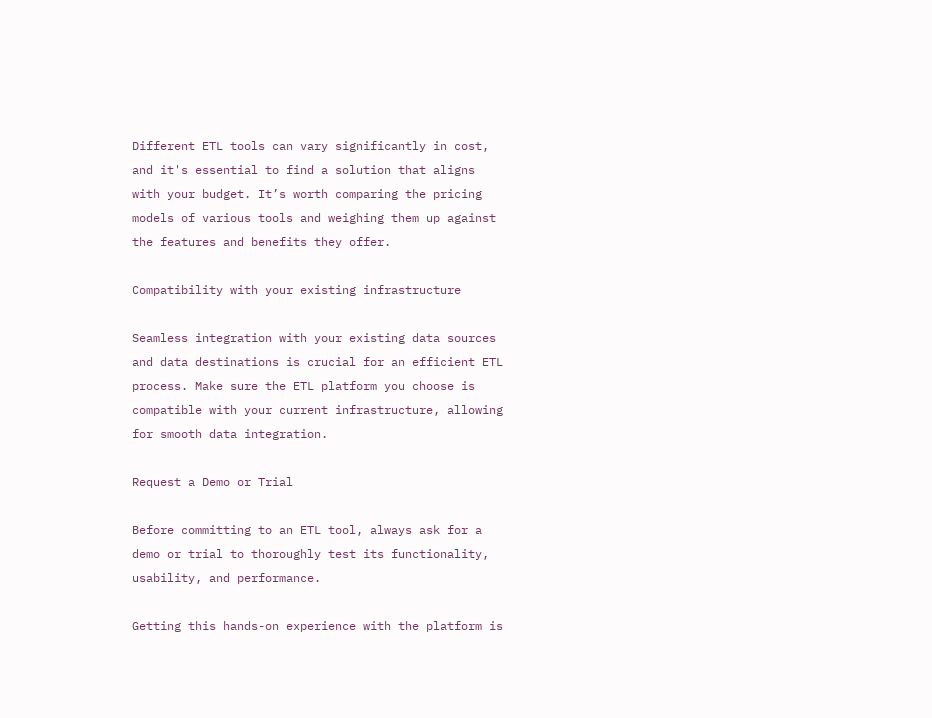Different ETL tools can vary significantly in cost, and it's essential to find a solution that aligns with your budget. It’s worth comparing the pricing models of various tools and weighing them up against the features and benefits they offer.

Compatibility with your existing infrastructure

Seamless integration with your existing data sources and data destinations is crucial for an efficient ETL process. Make sure the ETL platform you choose is compatible with your current infrastructure, allowing for smooth data integration.

Request a Demo or Trial

Before committing to an ETL tool, always ask for a demo or trial to thoroughly test its functionality, usability, and performance.

Getting this hands-on experience with the platform is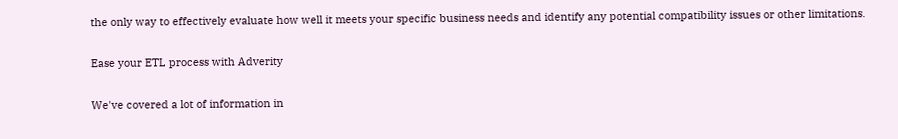the only way to effectively evaluate how well it meets your specific business needs and identify any potential compatibility issues or other limitations.

Ease your ETL process with Adverity

We've covered a lot of information in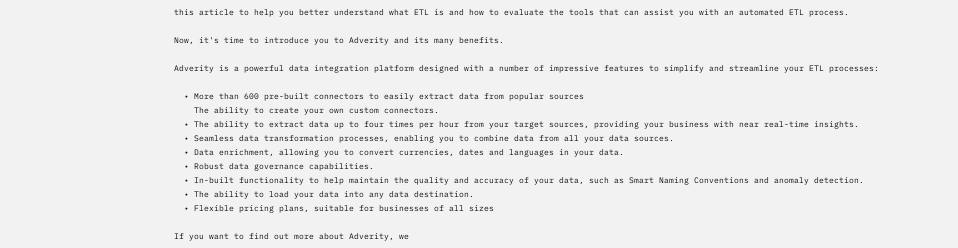this article to help you better understand what ETL is and how to evaluate the tools that can assist you with an automated ETL process.

Now, it's time to introduce you to Adverity and its many benefits.

Adverity is a powerful data integration platform designed with a number of impressive features to simplify and streamline your ETL processes:

  • More than 600 pre-built connectors to easily extract data from popular sources
    The ability to create your own custom connectors.
  • The ability to extract data up to four times per hour from your target sources, providing your business with near real-time insights.
  • Seamless data transformation processes, enabling you to combine data from all your data sources.
  • Data enrichment, allowing you to convert currencies, dates and languages in your data.
  • Robust data governance capabilities.
  • In-built functionality to help maintain the quality and accuracy of your data, such as Smart Naming Conventions and anomaly detection.
  • The ability to load your data into any data destination.
  • Flexible pricing plans, suitable for businesses of all sizes

If you want to find out more about Adverity, we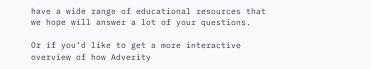have a wide range of educational resources that we hope will answer a lot of your questions.

Or if you’d like to get a more interactive overview of how Adverity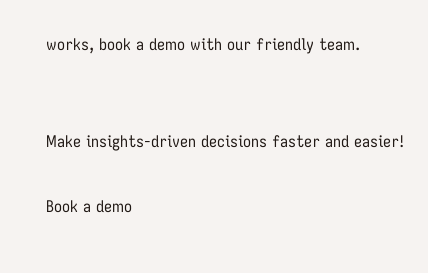works, book a demo with our friendly team.


Make insights-driven decisions faster and easier!

Book a demo